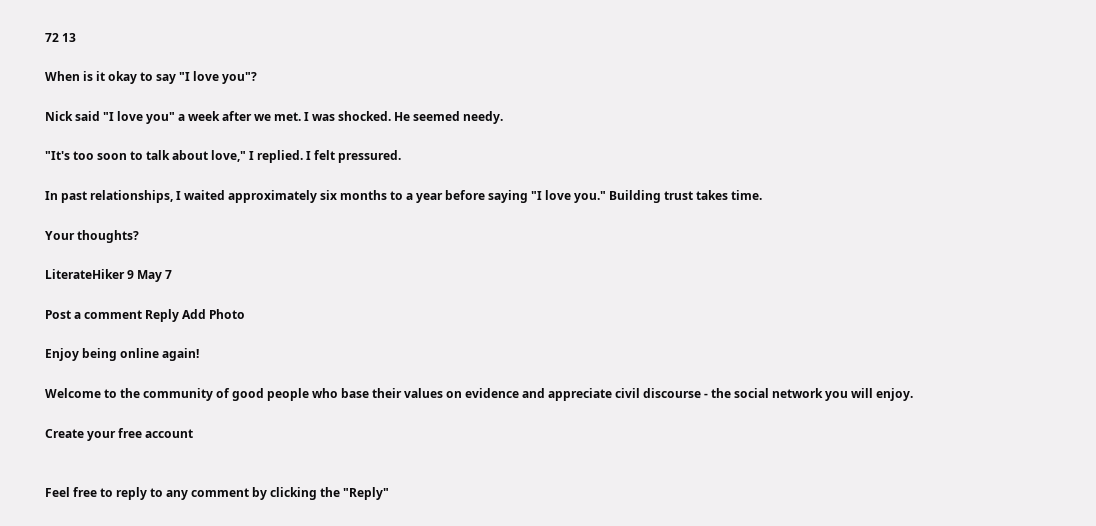72 13

When is it okay to say "I love you"?

Nick said "I love you" a week after we met. I was shocked. He seemed needy.

"It's too soon to talk about love," I replied. I felt pressured.

In past relationships, I waited approximately six months to a year before saying "I love you." Building trust takes time.

Your thoughts?

LiterateHiker 9 May 7

Post a comment Reply Add Photo

Enjoy being online again!

Welcome to the community of good people who base their values on evidence and appreciate civil discourse - the social network you will enjoy.

Create your free account


Feel free to reply to any comment by clicking the "Reply"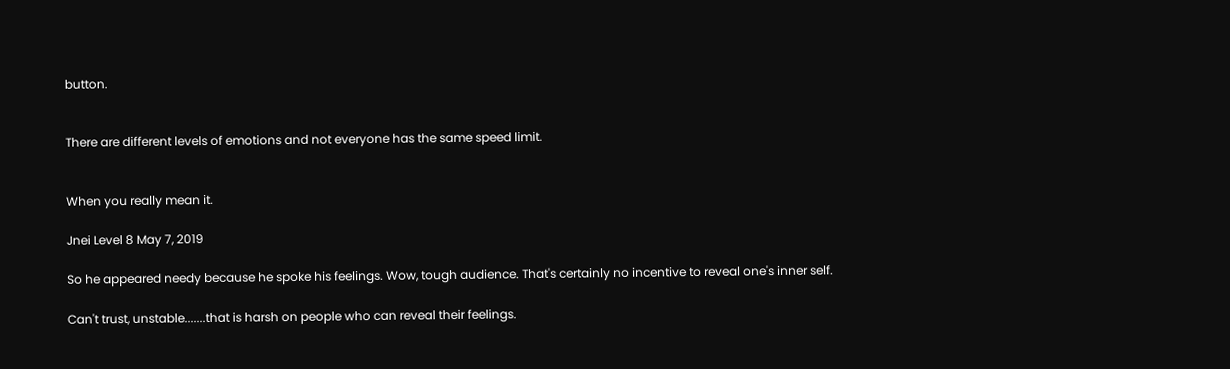button.


There are different levels of emotions and not everyone has the same speed limit.


When you really mean it.

Jnei Level 8 May 7, 2019

So he appeared needy because he spoke his feelings. Wow, tough audience. That's certainly no incentive to reveal one's inner self.

Can't trust, unstable.......that is harsh on people who can reveal their feelings.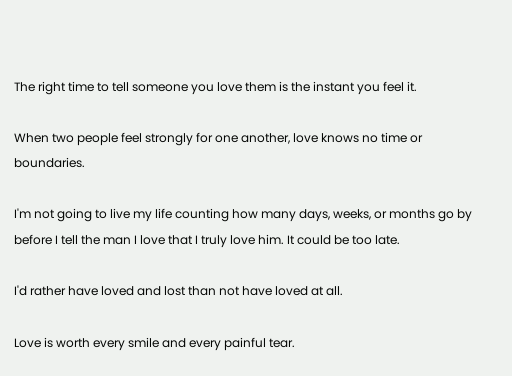The right time to tell someone you love them is the instant you feel it.

When two people feel strongly for one another, love knows no time or boundaries.

I'm not going to live my life counting how many days, weeks, or months go by before I tell the man I love that I truly love him. It could be too late.

I'd rather have loved and lost than not have loved at all.

Love is worth every smile and every painful tear.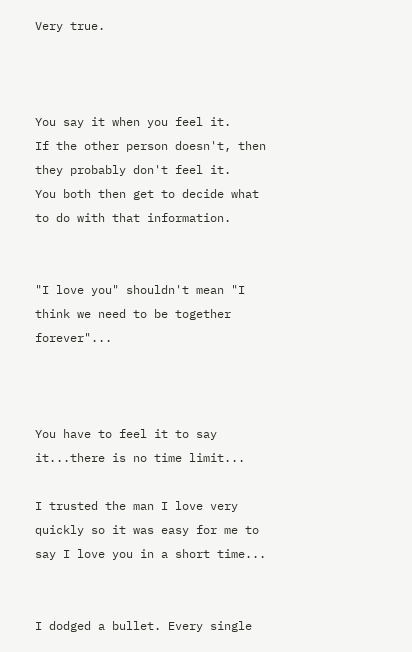Very true.



You say it when you feel it.
If the other person doesn't, then they probably don't feel it.
You both then get to decide what to do with that information.


"I love you" shouldn't mean "I think we need to be together forever"...



You have to feel it to say it...there is no time limit...

I trusted the man I love very quickly so it was easy for me to say I love you in a short time...


I dodged a bullet. Every single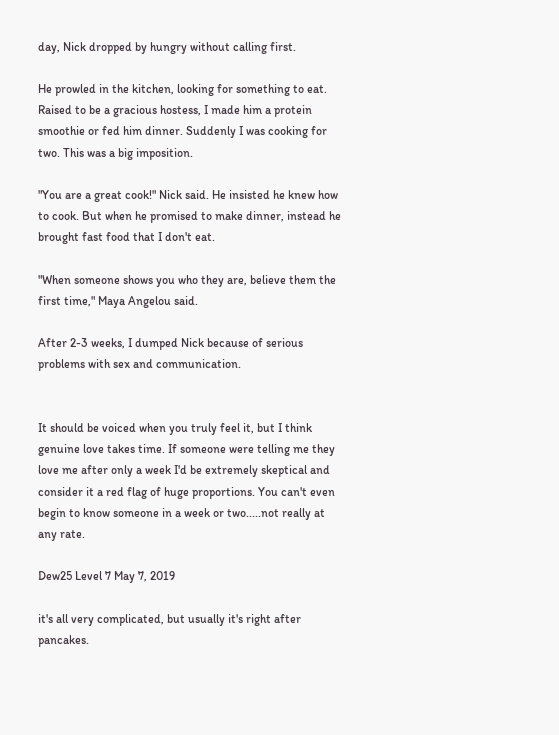day, Nick dropped by hungry without calling first.

He prowled in the kitchen, looking for something to eat. Raised to be a gracious hostess, I made him a protein smoothie or fed him dinner. Suddenly I was cooking for two. This was a big imposition.

"You are a great cook!" Nick said. He insisted he knew how to cook. But when he promised to make dinner, instead he brought fast food that I don't eat.

"When someone shows you who they are, believe them the first time," Maya Angelou said.

After 2-3 weeks, I dumped Nick because of serious problems with sex and communication.


It should be voiced when you truly feel it, but I think genuine love takes time. If someone were telling me they love me after only a week I'd be extremely skeptical and consider it a red flag of huge proportions. You can't even begin to know someone in a week or two.....not really at any rate.

Dew25 Level 7 May 7, 2019

it's all very complicated, but usually it's right after pancakes.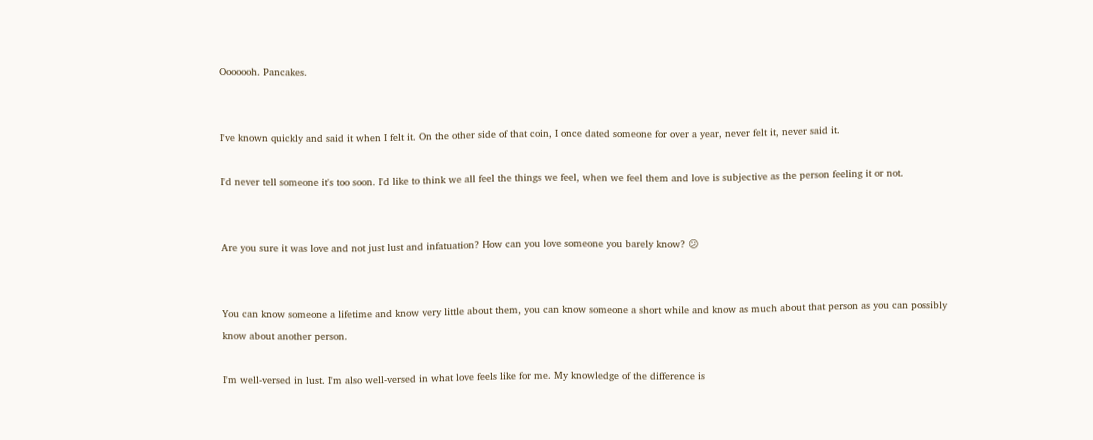Ooooooh. Pancakes.


I've known quickly and said it when I felt it. On the other side of that coin, I once dated someone for over a year, never felt it, never said it.

I'd never tell someone it's too soon. I'd like to think we all feel the things we feel, when we feel them and love is subjective as the person feeling it or not.


Are you sure it was love and not just lust and infatuation? How can you love someone you barely know? 😕


You can know someone a lifetime and know very little about them, you can know someone a short while and know as much about that person as you can possibly know about another person.

I'm well-versed in lust. I'm also well-versed in what love feels like for me. My knowledge of the difference is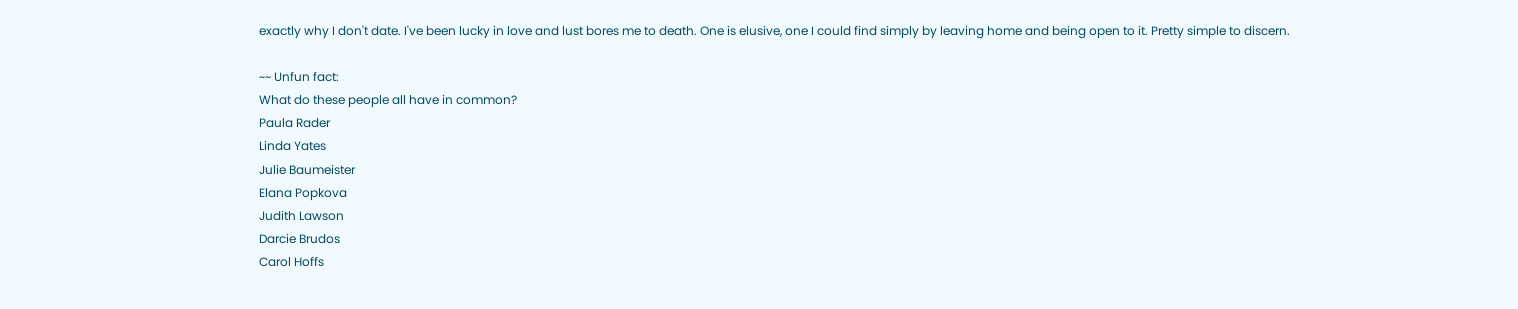exactly why I don't date. I've been lucky in love and lust bores me to death. One is elusive, one I could find simply by leaving home and being open to it. Pretty simple to discern.

~~ Unfun fact:
What do these people all have in common?
Paula Rader
Linda Yates
Julie Baumeister
Elana Popkova
Judith Lawson
Darcie Brudos
Carol Hoffs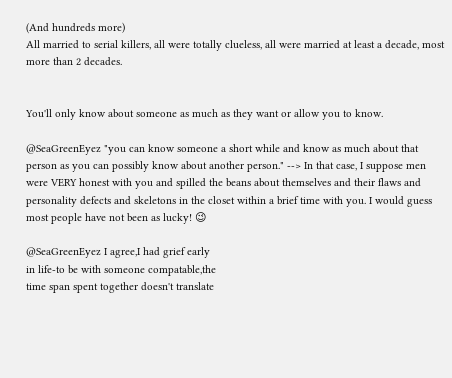(And hundreds more)
All married to serial killers, all were totally clueless, all were married at least a decade, most more than 2 decades.


You'll only know about someone as much as they want or allow you to know.

@SeaGreenEyez "you can know someone a short while and know as much about that person as you can possibly know about another person." --> In that case, I suppose men were VERY honest with you and spilled the beans about themselves and their flaws and personality defects and skeletons in the closet within a brief time with you. I would guess most people have not been as lucky! 😉

@SeaGreenEyez I agree,I had grief early
in life-to be with someone compatable,the
time span spent together doesn't translate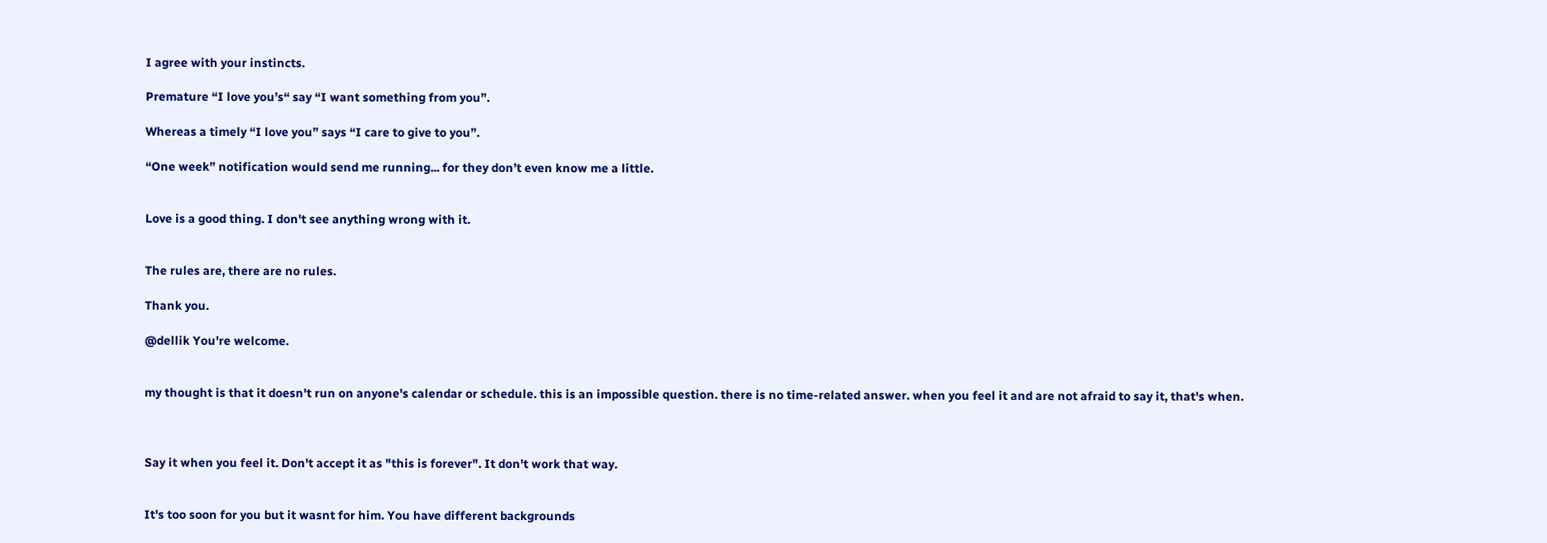I agree with your instincts.

Premature “I love you’s“ say “I want something from you”.

Whereas a timely “I love you” says “I care to give to you”.

“One week” notification would send me running... for they don’t even know me a little.


Love is a good thing. I don't see anything wrong with it.


The rules are, there are no rules.

Thank you.

@dellik You're welcome.


my thought is that it doesn't run on anyone's calendar or schedule. this is an impossible question. there is no time-related answer. when you feel it and are not afraid to say it, that's when.



Say it when you feel it. Don't accept it as "this is forever". It don't work that way.


It's too soon for you but it wasnt for him. You have different backgrounds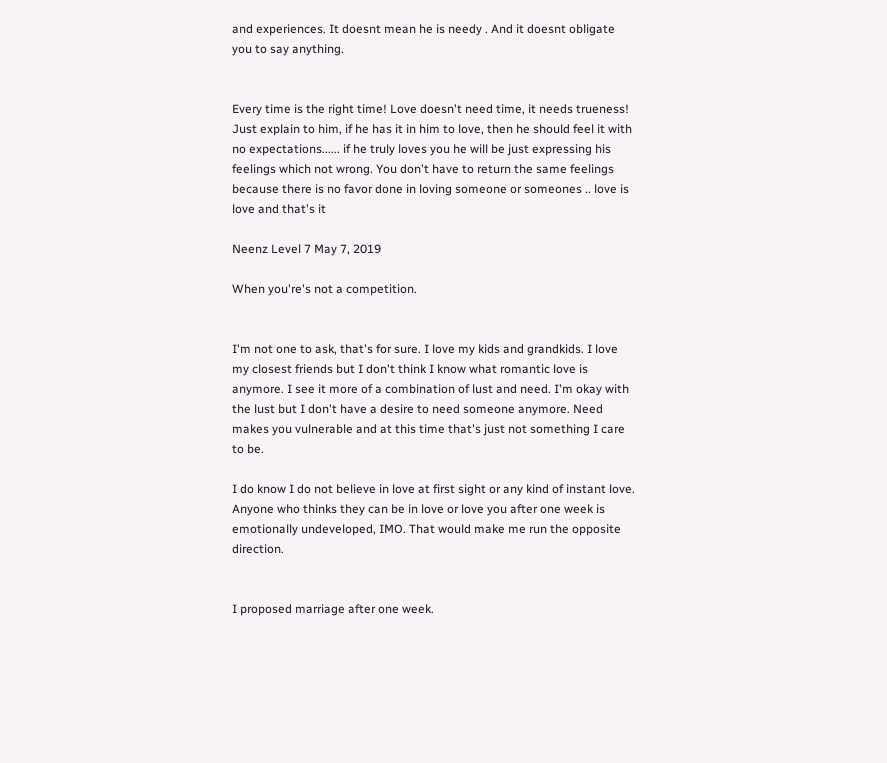and experiences. It doesnt mean he is needy . And it doesnt obligate you to say anything.


Every time is the right time! Love doesn't need time, it needs trueness!
Just explain to him, if he has it in him to love, then he should feel it with no expectations...... if he truly loves you he will be just expressing his feelings which not wrong. You don't have to return the same feelings because there is no favor done in loving someone or someones .. love is love and that's it

Neenz Level 7 May 7, 2019

When you're's not a competition.


I'm not one to ask, that's for sure. I love my kids and grandkids. I love my closest friends but I don't think I know what romantic love is anymore. I see it more of a combination of lust and need. I'm okay with the lust but I don't have a desire to need someone anymore. Need makes you vulnerable and at this time that's just not something I care to be.

I do know I do not believe in love at first sight or any kind of instant love. Anyone who thinks they can be in love or love you after one week is emotionally undeveloped, IMO. That would make me run the opposite direction.


I proposed marriage after one week.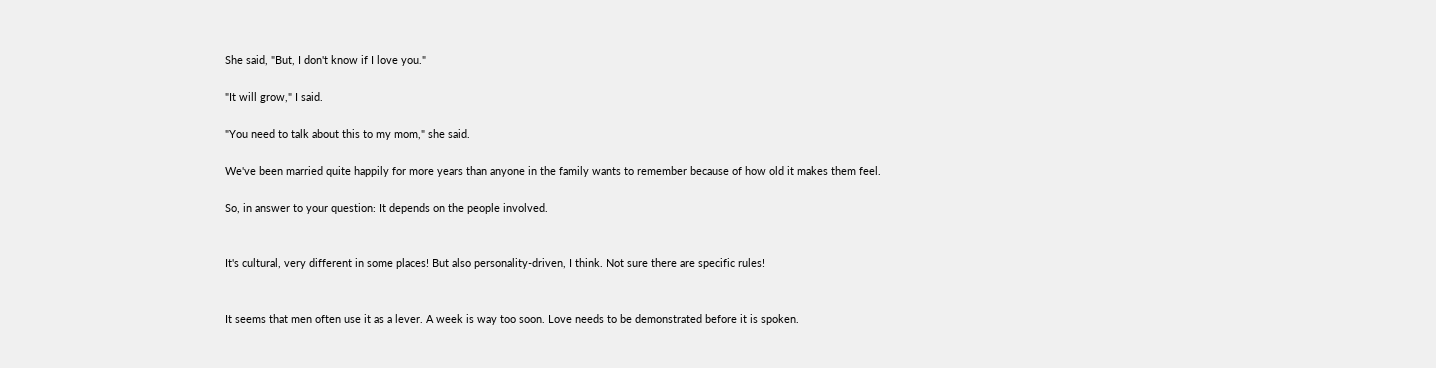She said, "But, I don't know if I love you."

"It will grow," I said.

"You need to talk about this to my mom," she said.

We've been married quite happily for more years than anyone in the family wants to remember because of how old it makes them feel.

So, in answer to your question: It depends on the people involved.


It's cultural, very different in some places! But also personality-driven, I think. Not sure there are specific rules!


It seems that men often use it as a lever. A week is way too soon. Love needs to be demonstrated before it is spoken.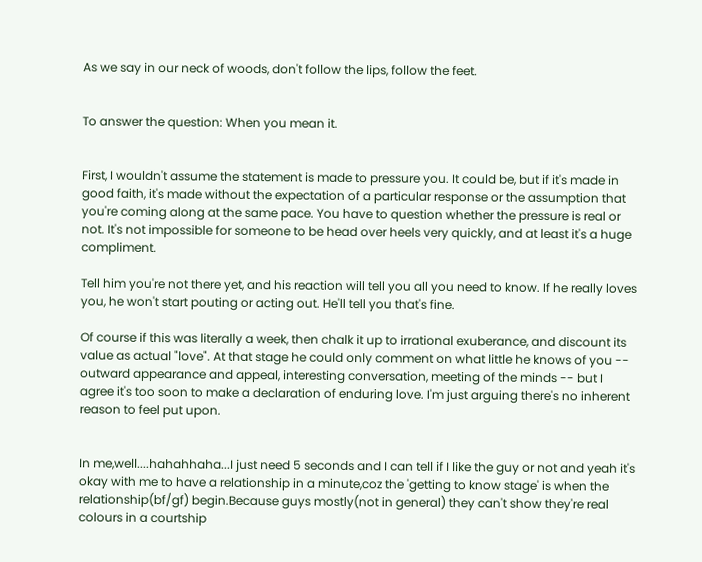As we say in our neck of woods, don't follow the lips, follow the feet.


To answer the question: When you mean it.


First, I wouldn't assume the statement is made to pressure you. It could be, but if it's made in good faith, it's made without the expectation of a particular response or the assumption that you're coming along at the same pace. You have to question whether the pressure is real or not. It's not impossible for someone to be head over heels very quickly, and at least it's a huge compliment.

Tell him you're not there yet, and his reaction will tell you all you need to know. If he really loves you, he won't start pouting or acting out. He'll tell you that's fine.

Of course if this was literally a week, then chalk it up to irrational exuberance, and discount its value as actual "love". At that stage he could only comment on what little he knows of you -- outward appearance and appeal, interesting conversation, meeting of the minds -- but I agree it's too soon to make a declaration of enduring love. I'm just arguing there's no inherent reason to feel put upon.


In me,well....hahahhaha...I just need 5 seconds and I can tell if I like the guy or not and yeah it's okay with me to have a relationship in a minute,coz the 'getting to know stage' is when the relationship(bf/gf) begin.Because guys mostly(not in general) they can't show they're real colours in a courtship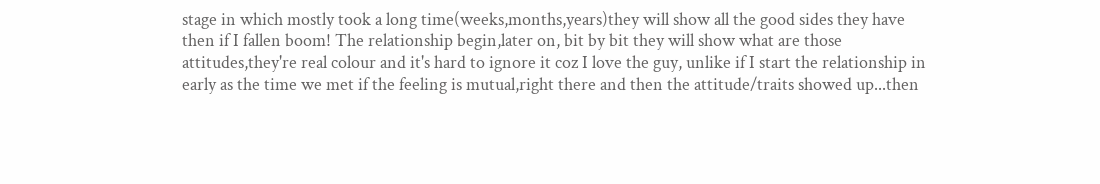stage in which mostly took a long time(weeks,months,years)they will show all the good sides they have then if I fallen boom! The relationship begin,later on, bit by bit they will show what are those attitudes,they're real colour and it's hard to ignore it coz I love the guy, unlike if I start the relationship in early as the time we met if the feeling is mutual,right there and then the attitude/traits showed up...then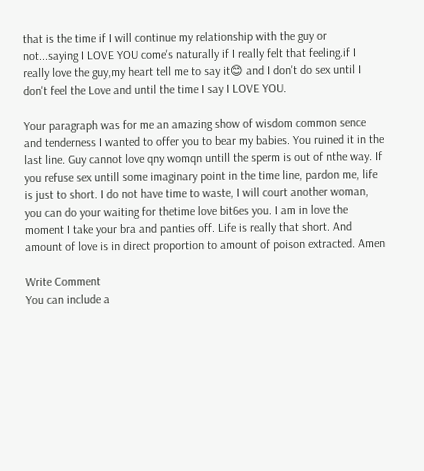that is the time if I will continue my relationship with the guy or not...saying I LOVE YOU come's naturally if I really felt that feeling.if I really love the guy,my heart tell me to say it😊 and I don't do sex until I don't feel the Love and until the time I say I LOVE YOU.

Your paragraph was for me an amazing show of wisdom common sence and tenderness I wanted to offer you to bear my babies. You ruined it in the last line. Guy cannot love qny womqn untill the sperm is out of nthe way. If you refuse sex untill some imaginary point in the time line, pardon me, life is just to short. I do not have time to waste, I will court another woman, you can do your waiting for thetime love bit6es you. I am in love the moment I take your bra and panties off. Life is really that short. And amount of love is in direct proportion to amount of poison extracted. Amen

Write Comment
You can include a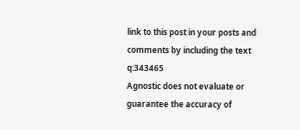link to this post in your posts and comments by including the text q:343465
Agnostic does not evaluate or guarantee the accuracy of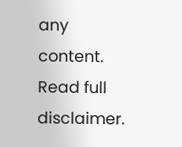any content. Read full disclaimer.